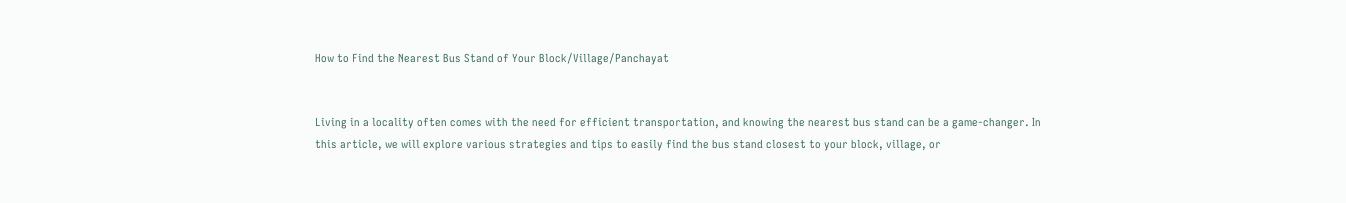How to Find the Nearest Bus Stand of Your Block/Village/Panchayat


Living in a locality often comes with the need for efficient transportation, and knowing the nearest bus stand can be a game-changer. In this article, we will explore various strategies and tips to easily find the bus stand closest to your block, village, or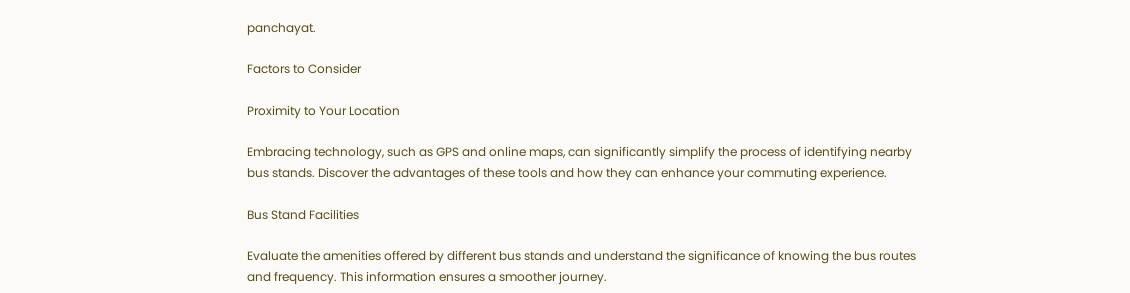panchayat.

Factors to Consider

Proximity to Your Location

Embracing technology, such as GPS and online maps, can significantly simplify the process of identifying nearby bus stands. Discover the advantages of these tools and how they can enhance your commuting experience.

Bus Stand Facilities

Evaluate the amenities offered by different bus stands and understand the significance of knowing the bus routes and frequency. This information ensures a smoother journey.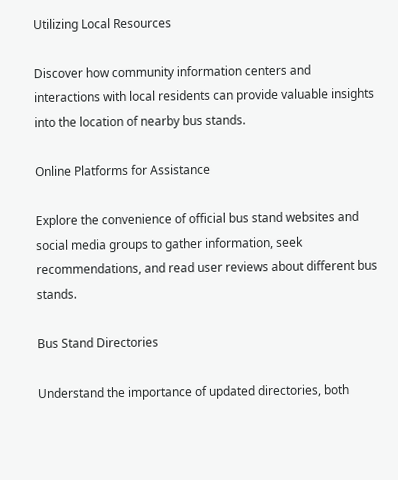Utilizing Local Resources

Discover how community information centers and interactions with local residents can provide valuable insights into the location of nearby bus stands.

Online Platforms for Assistance

Explore the convenience of official bus stand websites and social media groups to gather information, seek recommendations, and read user reviews about different bus stands.

Bus Stand Directories

Understand the importance of updated directories, both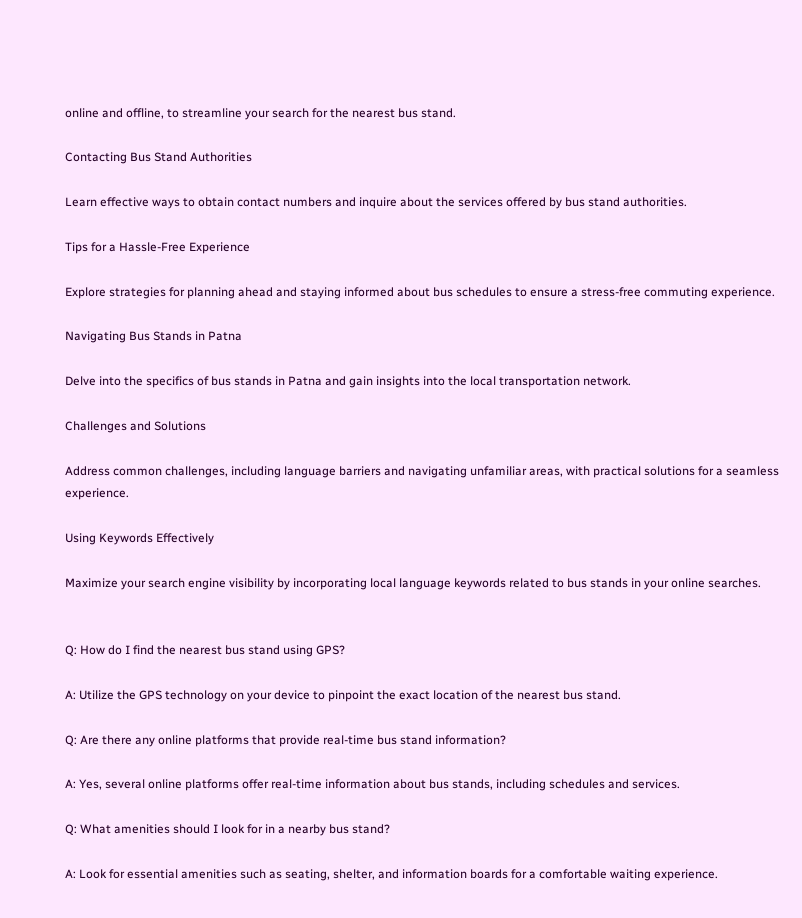online and offline, to streamline your search for the nearest bus stand.

Contacting Bus Stand Authorities

Learn effective ways to obtain contact numbers and inquire about the services offered by bus stand authorities.

Tips for a Hassle-Free Experience

Explore strategies for planning ahead and staying informed about bus schedules to ensure a stress-free commuting experience.

Navigating Bus Stands in Patna

Delve into the specifics of bus stands in Patna and gain insights into the local transportation network.

Challenges and Solutions

Address common challenges, including language barriers and navigating unfamiliar areas, with practical solutions for a seamless experience.

Using Keywords Effectively

Maximize your search engine visibility by incorporating local language keywords related to bus stands in your online searches.


Q: How do I find the nearest bus stand using GPS?

A: Utilize the GPS technology on your device to pinpoint the exact location of the nearest bus stand.

Q: Are there any online platforms that provide real-time bus stand information?

A: Yes, several online platforms offer real-time information about bus stands, including schedules and services.

Q: What amenities should I look for in a nearby bus stand?

A: Look for essential amenities such as seating, shelter, and information boards for a comfortable waiting experience.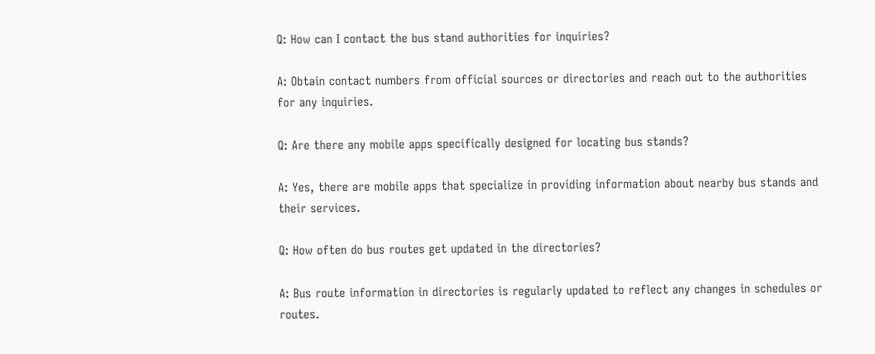Q: How can I contact the bus stand authorities for inquiries?

A: Obtain contact numbers from official sources or directories and reach out to the authorities for any inquiries.

Q: Are there any mobile apps specifically designed for locating bus stands?

A: Yes, there are mobile apps that specialize in providing information about nearby bus stands and their services.

Q: How often do bus routes get updated in the directories?

A: Bus route information in directories is regularly updated to reflect any changes in schedules or routes.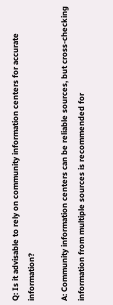Q: Is it advisable to rely on community information centers for accurate information?

A: Community information centers can be reliable sources, but cross-checking information from multiple sources is recommended for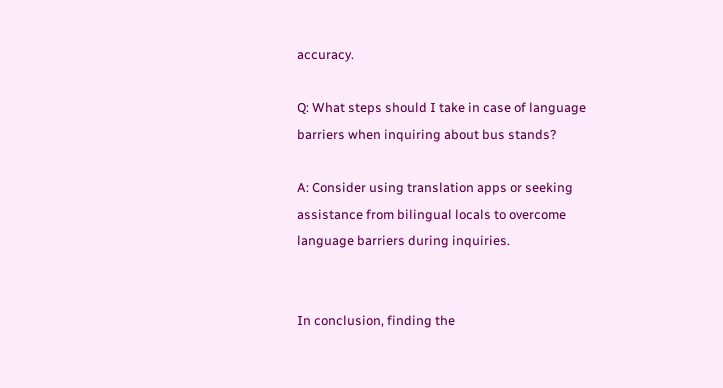accuracy.

Q: What steps should I take in case of language barriers when inquiring about bus stands?

A: Consider using translation apps or seeking assistance from bilingual locals to overcome language barriers during inquiries.


In conclusion, finding the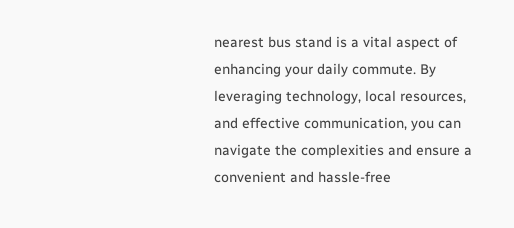nearest bus stand is a vital aspect of enhancing your daily commute. By leveraging technology, local resources, and effective communication, you can navigate the complexities and ensure a convenient and hassle-free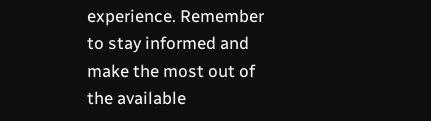experience. Remember to stay informed and make the most out of the available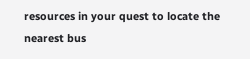resources in your quest to locate the nearest bus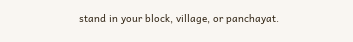stand in your block, village, or panchayat.